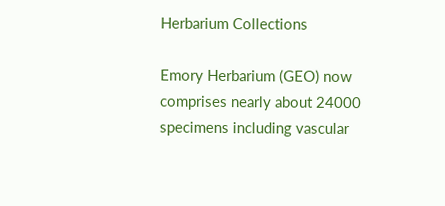Herbarium Collections

Emory Herbarium (GEO) now comprises nearly about 24000 specimens including vascular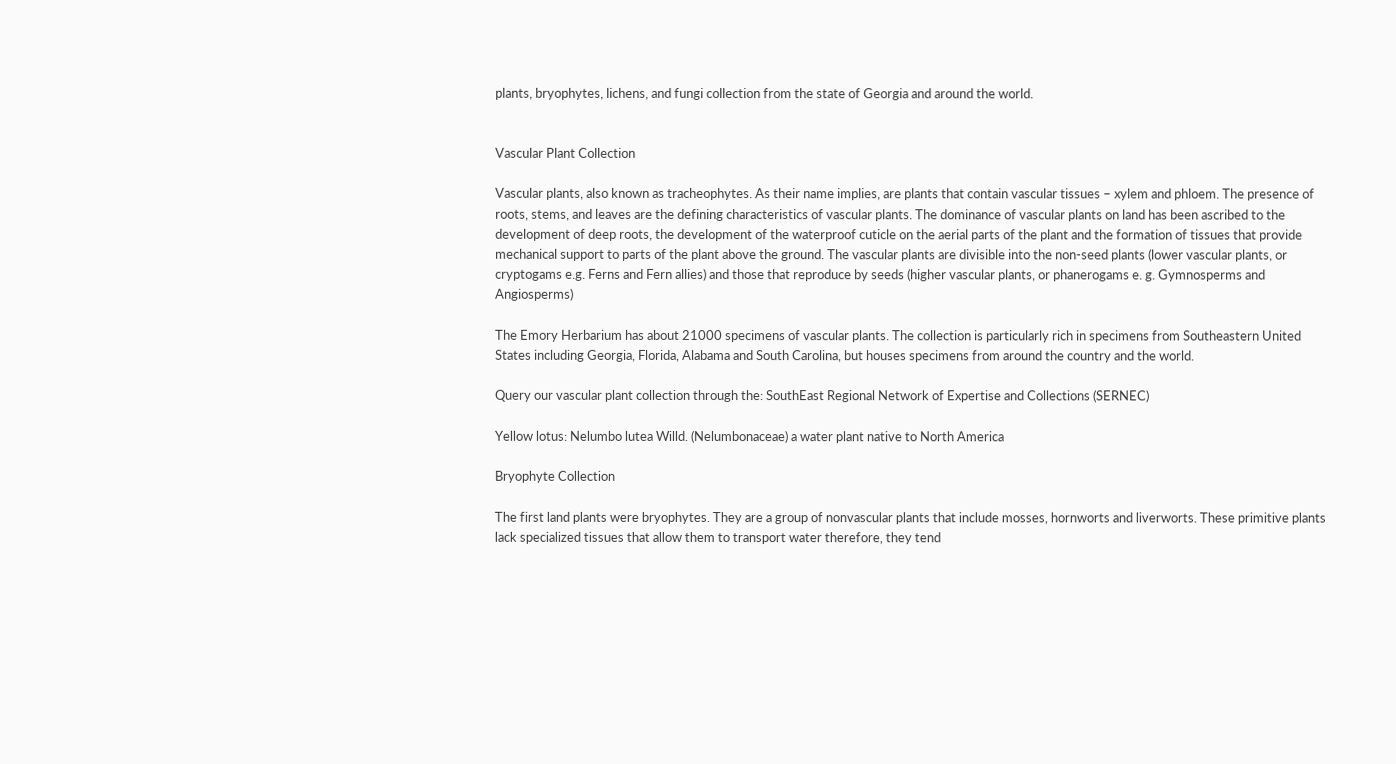plants, bryophytes, lichens, and fungi collection from the state of Georgia and around the world.


Vascular Plant Collection

Vascular plants, also known as tracheophytes. As their name implies, are plants that contain vascular tissues – xylem and phloem. The presence of roots, stems, and leaves are the defining characteristics of vascular plants. The dominance of vascular plants on land has been ascribed to the development of deep roots, the development of the waterproof cuticle on the aerial parts of the plant and the formation of tissues that provide mechanical support to parts of the plant above the ground. The vascular plants are divisible into the non-seed plants (lower vascular plants, or cryptogams e.g. Ferns and Fern allies) and those that reproduce by seeds (higher vascular plants, or phanerogams e. g. Gymnosperms and Angiosperms)

The Emory Herbarium has about 21000 specimens of vascular plants. The collection is particularly rich in specimens from Southeastern United States including Georgia, Florida, Alabama and South Carolina, but houses specimens from around the country and the world.

Query our vascular plant collection through the: SouthEast Regional Network of Expertise and Collections (SERNEC)

Yellow lotus: Nelumbo lutea Willd. (Nelumbonaceae) a water plant native to North America

Bryophyte Collection

The first land plants were bryophytes. They are a group of nonvascular plants that include mosses, hornworts and liverworts. These primitive plants lack specialized tissues that allow them to transport water therefore, they tend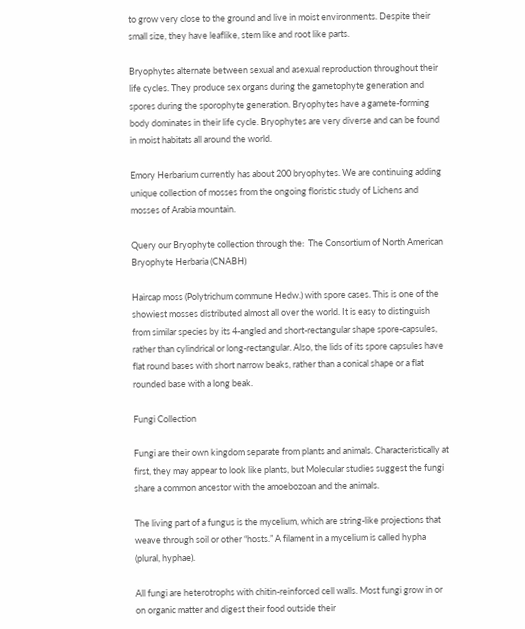to grow very close to the ground and live in moist environments. Despite their small size, they have leaflike, stem like and root like parts.

Bryophytes alternate between sexual and asexual reproduction throughout their life cycles. They produce sex organs during the gametophyte generation and spores during the sporophyte generation. Bryophytes have a gamete-forming body dominates in their life cycle. Bryophytes are very diverse and can be found in moist habitats all around the world.

Emory Herbarium currently has about 200 bryophytes. We are continuing adding unique collection of mosses from the ongoing floristic study of Lichens and mosses of Arabia mountain.

Query our Bryophyte collection through the:  The Consortium of North American Bryophyte Herbaria (CNABH)

Haircap moss (Polytrichum commune Hedw.) with spore cases. This is one of the showiest mosses distributed almost all over the world. It is easy to distinguish from similar species by its 4-angled and short-rectangular shape spore-capsules, rather than cylindrical or long-rectangular. Also, the lids of its spore capsules have flat round bases with short narrow beaks, rather than a conical shape or a flat rounded base with a long beak.

Fungi Collection

Fungi are their own kingdom separate from plants and animals. Characteristically at first, they may appear to look like plants, but Molecular studies suggest the fungi share a common ancestor with the amoebozoan and the animals.

The living part of a fungus is the mycelium, which are string-like projections that weave through soil or other “hosts.” A filament in a mycelium is called hypha (plural, hyphae).

All fungi are heterotrophs with chitin-reinforced cell walls. Most fungi grow in or on organic matter and digest their food outside their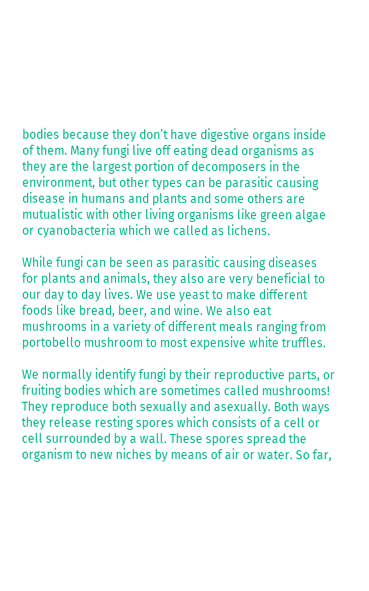bodies because they don’t have digestive organs inside of them. Many fungi live off eating dead organisms as they are the largest portion of decomposers in the environment, but other types can be parasitic causing disease in humans and plants and some others are mutualistic with other living organisms like green algae or cyanobacteria which we called as lichens.

While fungi can be seen as parasitic causing diseases for plants and animals, they also are very beneficial to our day to day lives. We use yeast to make different foods like bread, beer, and wine. We also eat mushrooms in a variety of different meals ranging from portobello mushroom to most expensive white truffles.

We normally identify fungi by their reproductive parts, or fruiting bodies which are sometimes called mushrooms! They reproduce both sexually and asexually. Both ways they release resting spores which consists of a cell or cell surrounded by a wall. These spores spread the organism to new niches by means of air or water. So far,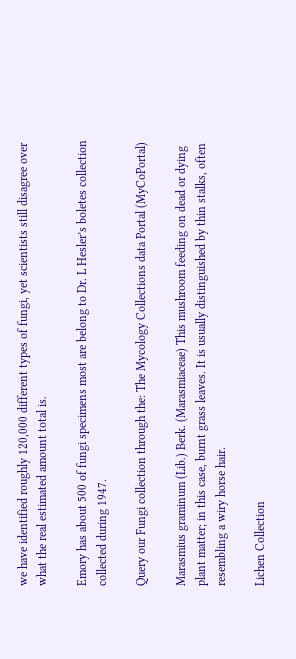we have identified roughly 120,000 different types of fungi, yet scientists still disagree over what the real estimated amount total is.

Emory has about 500 of fungi specimens most are belong to Dr. L Hesler’s boletes collection collected during 1947.

Query our Fungi collection through the: The Mycology Collections data Portal (MyCoPortal)

Marasmius graminum (Lib.) Berk. (Marasmiaceae) This mushroom feeding on dead or dying plant matter; in this case, burnt grass leaves. It is usually distinguished by thin stalks, often resembling a wiry horse hair.

Lichen Collection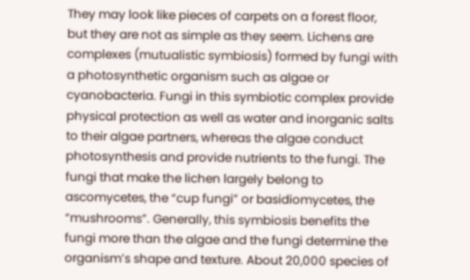They may look like pieces of carpets on a forest floor, but they are not as simple as they seem. Lichens are complexes (mutualistic symbiosis) formed by fungi with a photosynthetic organism such as algae or cyanobacteria. Fungi in this symbiotic complex provide physical protection as well as water and inorganic salts to their algae partners, whereas the algae conduct photosynthesis and provide nutrients to the fungi. The fungi that make the lichen largely belong to ascomycetes, the “cup fungi” or basidiomycetes, the “mushrooms”. Generally, this symbiosis benefits the fungi more than the algae and the fungi determine the organism’s shape and texture. About 20,000 species of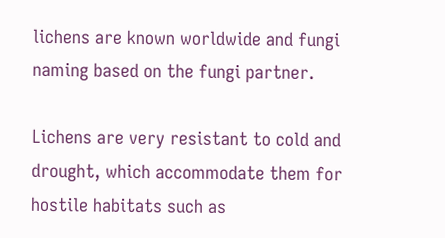lichens are known worldwide and fungi naming based on the fungi partner.

Lichens are very resistant to cold and drought, which accommodate them for hostile habitats such as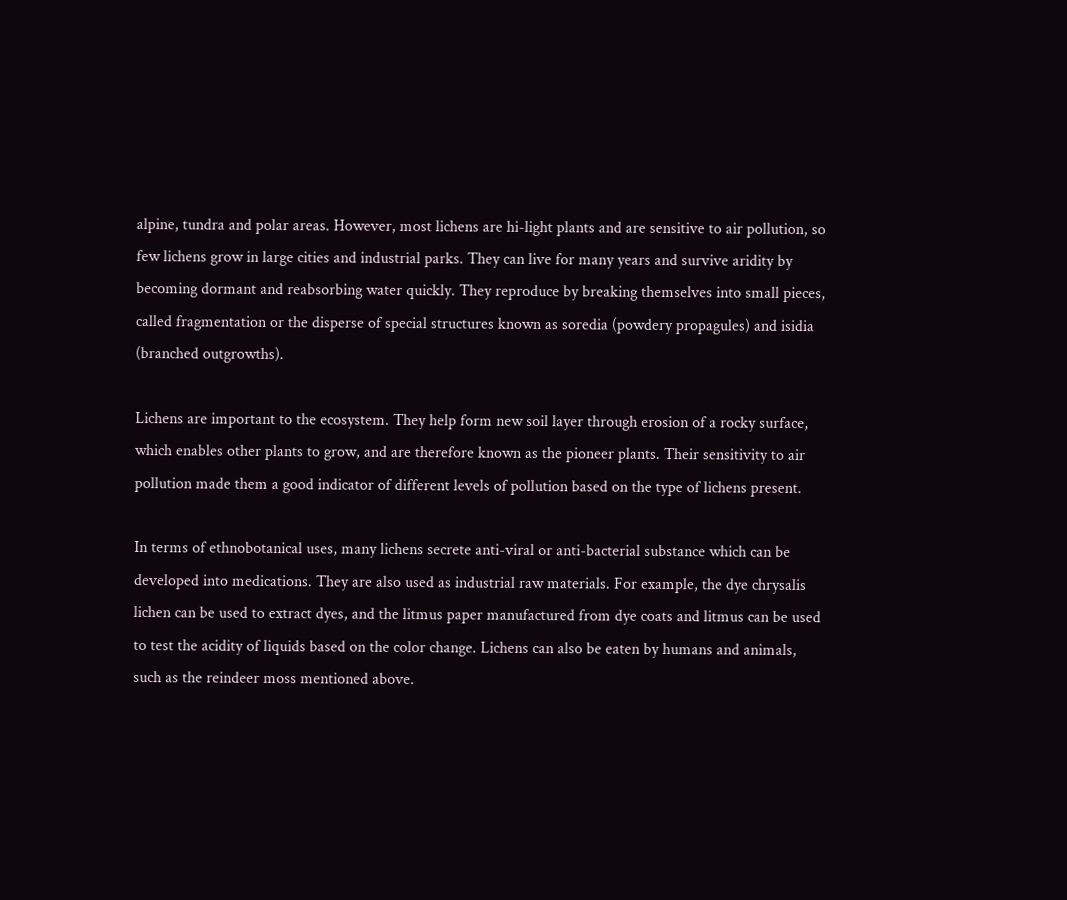alpine, tundra and polar areas. However, most lichens are hi-light plants and are sensitive to air pollution, so few lichens grow in large cities and industrial parks. They can live for many years and survive aridity by becoming dormant and reabsorbing water quickly. They reproduce by breaking themselves into small pieces, called fragmentation or the disperse of special structures known as soredia (powdery propagules) and isidia (branched outgrowths).

Lichens are important to the ecosystem. They help form new soil layer through erosion of a rocky surface, which enables other plants to grow, and are therefore known as the pioneer plants. Their sensitivity to air pollution made them a good indicator of different levels of pollution based on the type of lichens present.

In terms of ethnobotanical uses, many lichens secrete anti-viral or anti-bacterial substance which can be developed into medications. They are also used as industrial raw materials. For example, the dye chrysalis lichen can be used to extract dyes, and the litmus paper manufactured from dye coats and litmus can be used to test the acidity of liquids based on the color change. Lichens can also be eaten by humans and animals, such as the reindeer moss mentioned above.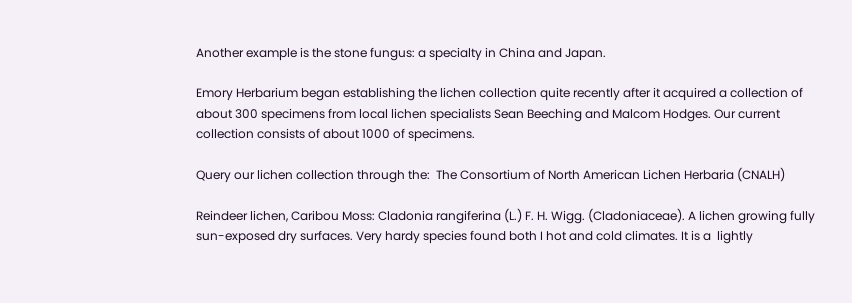Another example is the stone fungus: a specialty in China and Japan.

Emory Herbarium began establishing the lichen collection quite recently after it acquired a collection of about 300 specimens from local lichen specialists Sean Beeching and Malcom Hodges. Our current collection consists of about 1000 of specimens.

Query our lichen collection through the:  The Consortium of North American Lichen Herbaria (CNALH)

Reindeer lichen, Caribou Moss: Cladonia rangiferina (L.) F. H. Wigg. (Cladoniaceae). A lichen growing fully sun-exposed dry surfaces. Very hardy species found both I hot and cold climates. It is a  lightly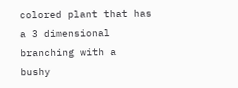colored plant that has a 3 dimensional branching with a  bushy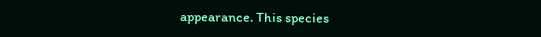appearance. This species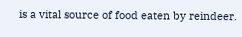is a vital source of food eaten by reindeer.